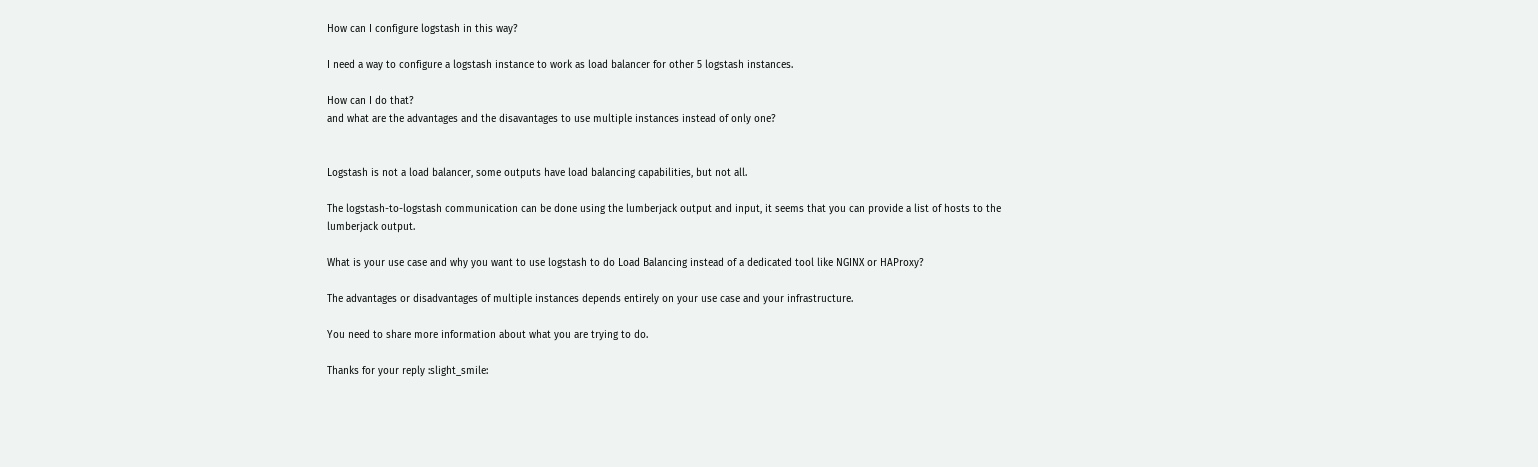How can I configure logstash in this way?

I need a way to configure a logstash instance to work as load balancer for other 5 logstash instances.

How can I do that?
and what are the advantages and the disavantages to use multiple instances instead of only one?


Logstash is not a load balancer, some outputs have load balancing capabilities, but not all.

The logstash-to-logstash communication can be done using the lumberjack output and input, it seems that you can provide a list of hosts to the lumberjack output.

What is your use case and why you want to use logstash to do Load Balancing instead of a dedicated tool like NGINX or HAProxy?

The advantages or disadvantages of multiple instances depends entirely on your use case and your infrastructure.

You need to share more information about what you are trying to do.

Thanks for your reply :slight_smile: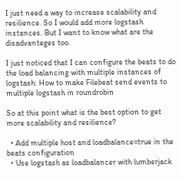I just need a way to increase scalability and resilience. So I would add more logstash instances. But I want to know what are the disadvanteges too.

I just noticed that I can configure the beats to do the load balancing with multiple instances of logstash: How to make Filebeat send events to multiple logstash in roundrobin

So at this point what is the best option to get more scalability and resilience?

  • Add multiple host and loadbalance=true in the beats configuration
  • Use logstash as loadbalancer with lumberjack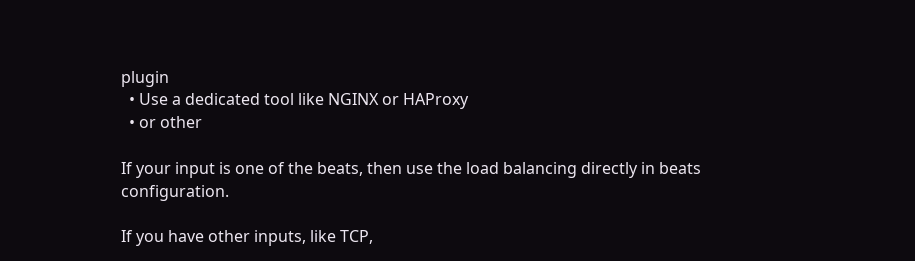plugin
  • Use a dedicated tool like NGINX or HAProxy
  • or other

If your input is one of the beats, then use the load balancing directly in beats configuration.

If you have other inputs, like TCP,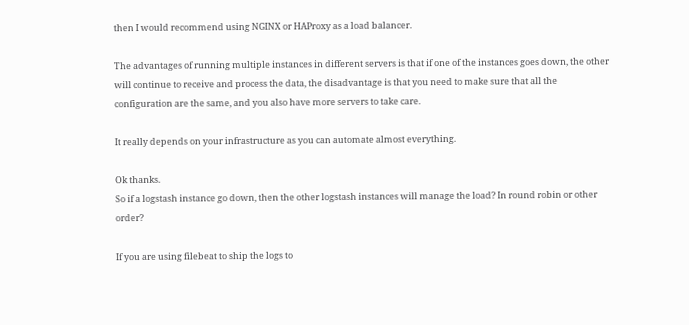then I would recommend using NGINX or HAProxy as a load balancer.

The advantages of running multiple instances in different servers is that if one of the instances goes down, the other will continue to receive and process the data, the disadvantage is that you need to make sure that all the configuration are the same, and you also have more servers to take care.

It really depends on your infrastructure as you can automate almost everything.

Ok thanks.
So if a logstash instance go down, then the other logstash instances will manage the load? In round robin or other order?

If you are using filebeat to ship the logs to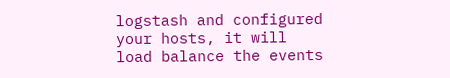logstash and configured your hosts, it will load balance the events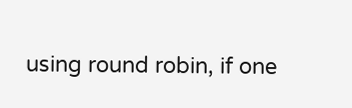using round robin, if one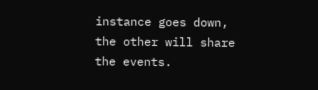instance goes down, the other will share the events.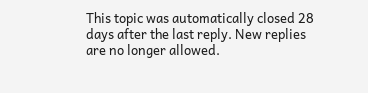This topic was automatically closed 28 days after the last reply. New replies are no longer allowed.